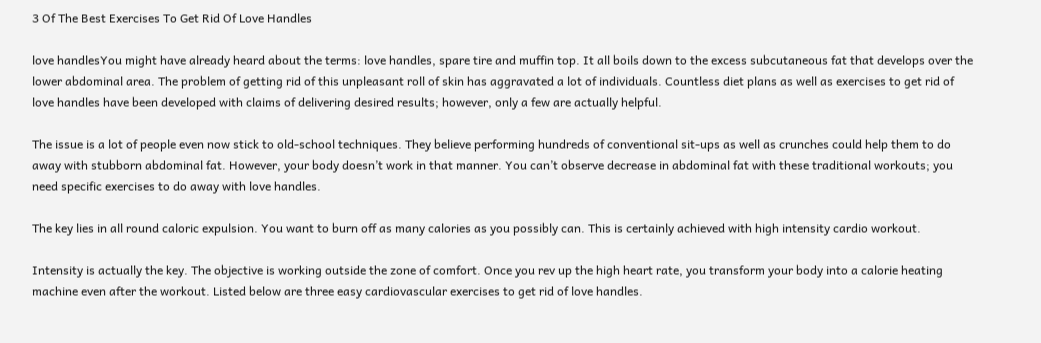3 Of The Best Exercises To Get Rid Of Love Handles

love handlesYou might have already heard about the terms: love handles, spare tire and muffin top. It all boils down to the excess subcutaneous fat that develops over the lower abdominal area. The problem of getting rid of this unpleasant roll of skin has aggravated a lot of individuals. Countless diet plans as well as exercises to get rid of love handles have been developed with claims of delivering desired results; however, only a few are actually helpful.

The issue is a lot of people even now stick to old-school techniques. They believe performing hundreds of conventional sit-ups as well as crunches could help them to do away with stubborn abdominal fat. However, your body doesn’t work in that manner. You can’t observe decrease in abdominal fat with these traditional workouts; you need specific exercises to do away with love handles.

The key lies in all round caloric expulsion. You want to burn off as many calories as you possibly can. This is certainly achieved with high intensity cardio workout.

Intensity is actually the key. The objective is working outside the zone of comfort. Once you rev up the high heart rate, you transform your body into a calorie heating machine even after the workout. Listed below are three easy cardiovascular exercises to get rid of love handles.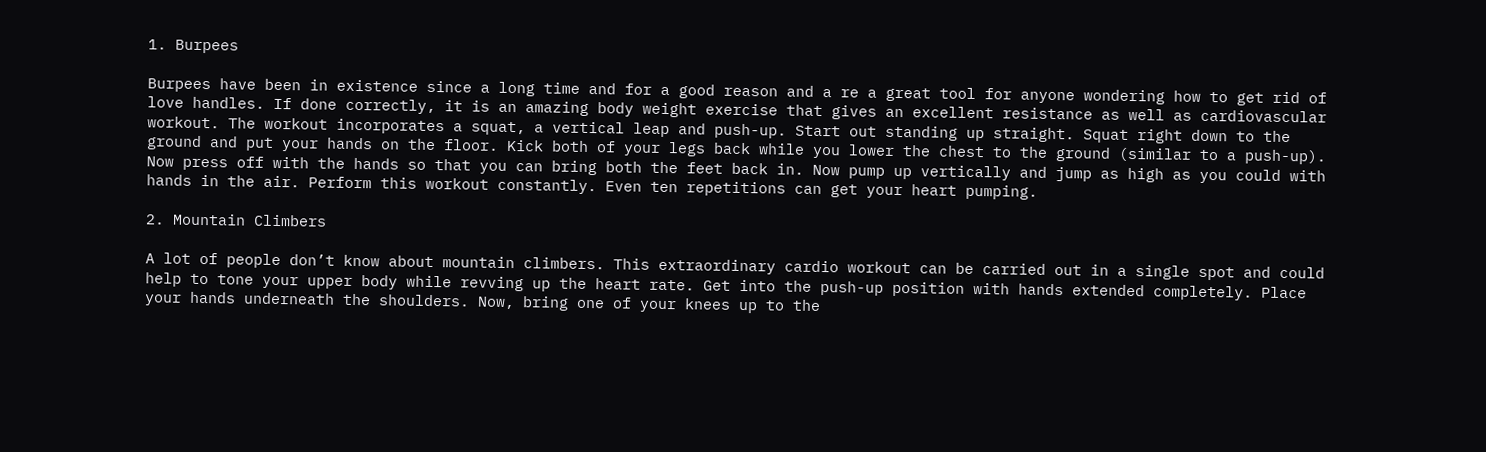1. Burpees

Burpees have been in existence since a long time and for a good reason and a re a great tool for anyone wondering how to get rid of love handles. If done correctly, it is an amazing body weight exercise that gives an excellent resistance as well as cardiovascular workout. The workout incorporates a squat, a vertical leap and push-up. Start out standing up straight. Squat right down to the ground and put your hands on the floor. Kick both of your legs back while you lower the chest to the ground (similar to a push-up). Now press off with the hands so that you can bring both the feet back in. Now pump up vertically and jump as high as you could with hands in the air. Perform this workout constantly. Even ten repetitions can get your heart pumping.

2. Mountain Climbers

A lot of people don’t know about mountain climbers. This extraordinary cardio workout can be carried out in a single spot and could help to tone your upper body while revving up the heart rate. Get into the push-up position with hands extended completely. Place your hands underneath the shoulders. Now, bring one of your knees up to the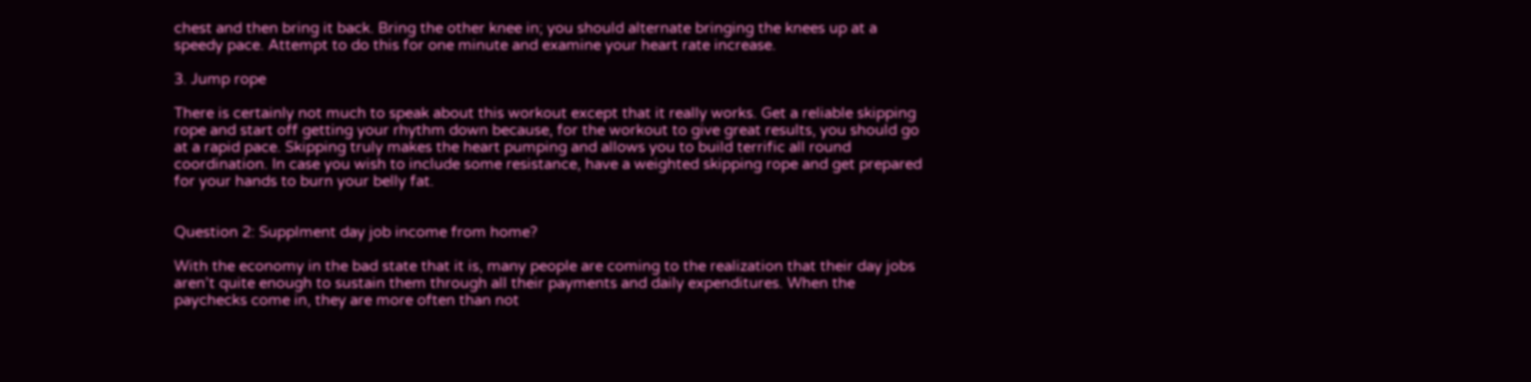chest and then bring it back. Bring the other knee in; you should alternate bringing the knees up at a speedy pace. Attempt to do this for one minute and examine your heart rate increase.

3. Jump rope

There is certainly not much to speak about this workout except that it really works. Get a reliable skipping rope and start off getting your rhythm down because, for the workout to give great results, you should go at a rapid pace. Skipping truly makes the heart pumping and allows you to build terrific all round coordination. In case you wish to include some resistance, have a weighted skipping rope and get prepared for your hands to burn your belly fat.


Question 2: Supplment day job income from home?

With the economy in the bad state that it is, many people are coming to the realization that their day jobs aren’t quite enough to sustain them through all their payments and daily expenditures. When the paychecks come in, they are more often than not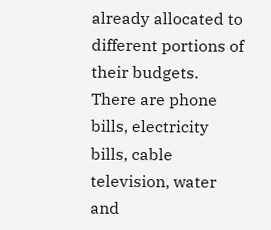already allocated to different portions of their budgets. There are phone bills, electricity bills, cable television, water and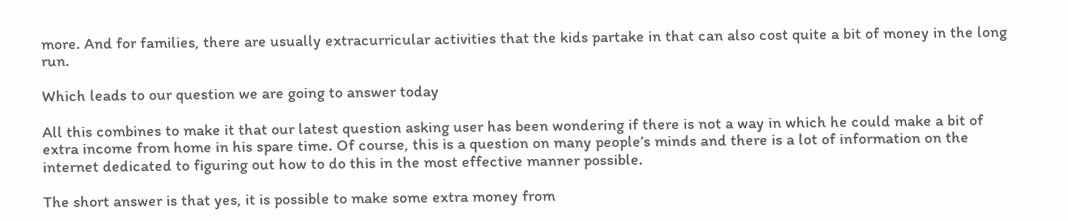more. And for families, there are usually extracurricular activities that the kids partake in that can also cost quite a bit of money in the long run.

Which leads to our question we are going to answer today

All this combines to make it that our latest question asking user has been wondering if there is not a way in which he could make a bit of extra income from home in his spare time. Of course, this is a question on many people’s minds and there is a lot of information on the internet dedicated to figuring out how to do this in the most effective manner possible.

The short answer is that yes, it is possible to make some extra money from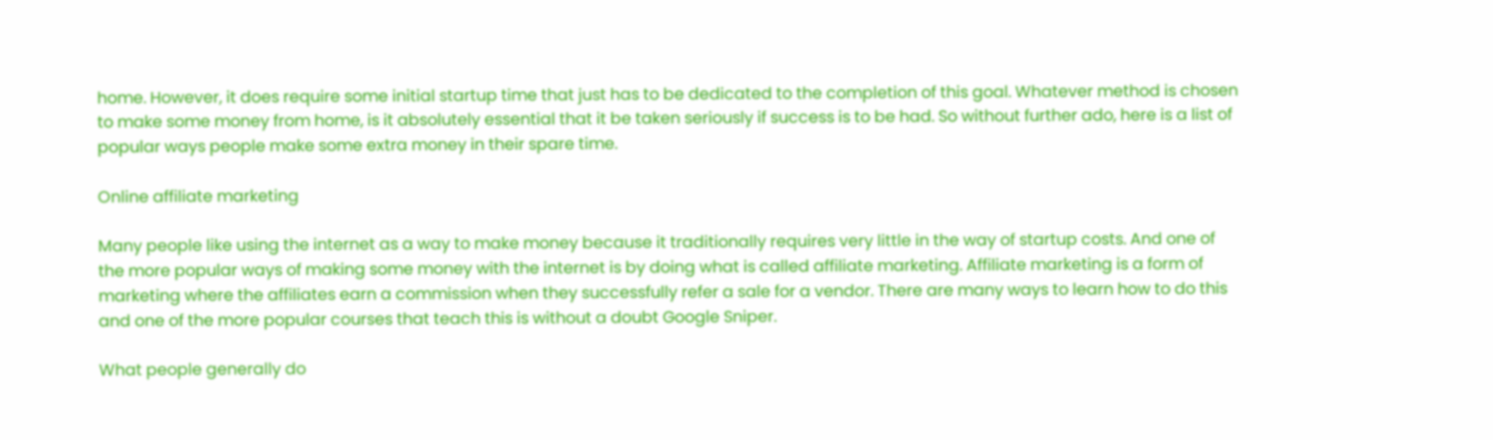home. However, it does require some initial startup time that just has to be dedicated to the completion of this goal. Whatever method is chosen to make some money from home, is it absolutely essential that it be taken seriously if success is to be had. So without further ado, here is a list of popular ways people make some extra money in their spare time.

Online affiliate marketing

Many people like using the internet as a way to make money because it traditionally requires very little in the way of startup costs. And one of the more popular ways of making some money with the internet is by doing what is called affiliate marketing. Affiliate marketing is a form of marketing where the affiliates earn a commission when they successfully refer a sale for a vendor. There are many ways to learn how to do this and one of the more popular courses that teach this is without a doubt Google Sniper.

What people generally do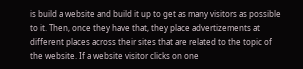is build a website and build it up to get as many visitors as possible to it. Then, once they have that, they place advertizements at different places across their sites that are related to the topic of the website. If a website visitor clicks on one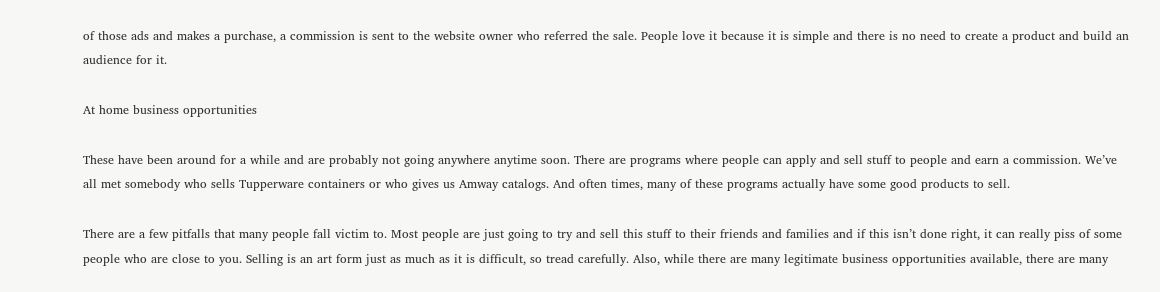of those ads and makes a purchase, a commission is sent to the website owner who referred the sale. People love it because it is simple and there is no need to create a product and build an audience for it.

At home business opportunities

These have been around for a while and are probably not going anywhere anytime soon. There are programs where people can apply and sell stuff to people and earn a commission. We’ve all met somebody who sells Tupperware containers or who gives us Amway catalogs. And often times, many of these programs actually have some good products to sell.

There are a few pitfalls that many people fall victim to. Most people are just going to try and sell this stuff to their friends and families and if this isn’t done right, it can really piss of some people who are close to you. Selling is an art form just as much as it is difficult, so tread carefully. Also, while there are many legitimate business opportunities available, there are many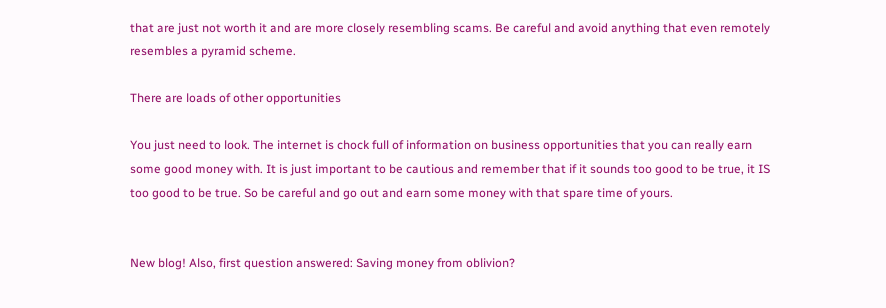that are just not worth it and are more closely resembling scams. Be careful and avoid anything that even remotely resembles a pyramid scheme.

There are loads of other opportunities

You just need to look. The internet is chock full of information on business opportunities that you can really earn some good money with. It is just important to be cautious and remember that if it sounds too good to be true, it IS too good to be true. So be careful and go out and earn some money with that spare time of yours.


New blog! Also, first question answered: Saving money from oblivion?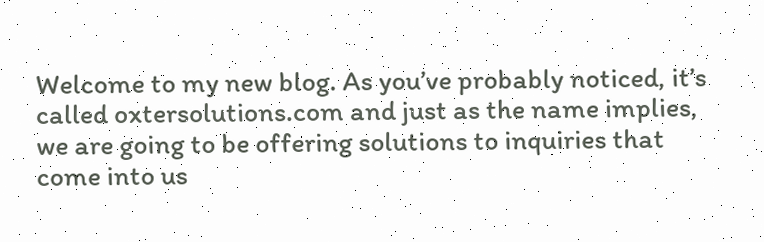Welcome to my new blog. As you’ve probably noticed, it’s called oxtersolutions.com and just as the name implies, we are going to be offering solutions to inquiries that come into us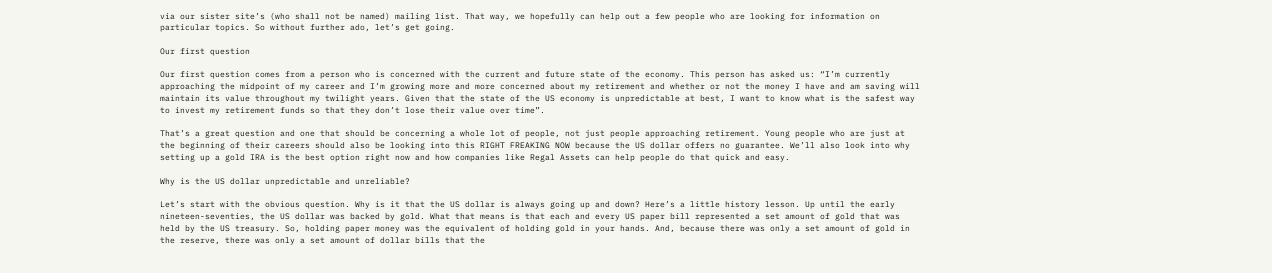via our sister site’s (who shall not be named) mailing list. That way, we hopefully can help out a few people who are looking for information on particular topics. So without further ado, let’s get going.

Our first question

Our first question comes from a person who is concerned with the current and future state of the economy. This person has asked us: “I’m currently approaching the midpoint of my career and I’m growing more and more concerned about my retirement and whether or not the money I have and am saving will maintain its value throughout my twilight years. Given that the state of the US economy is unpredictable at best, I want to know what is the safest way to invest my retirement funds so that they don’t lose their value over time”.

That’s a great question and one that should be concerning a whole lot of people, not just people approaching retirement. Young people who are just at the beginning of their careers should also be looking into this RIGHT FREAKING NOW because the US dollar offers no guarantee. We’ll also look into why setting up a gold IRA is the best option right now and how companies like Regal Assets can help people do that quick and easy.

Why is the US dollar unpredictable and unreliable?

Let’s start with the obvious question. Why is it that the US dollar is always going up and down? Here’s a little history lesson. Up until the early nineteen-seventies, the US dollar was backed by gold. What that means is that each and every US paper bill represented a set amount of gold that was held by the US treasury. So, holding paper money was the equivalent of holding gold in your hands. And, because there was only a set amount of gold in the reserve, there was only a set amount of dollar bills that the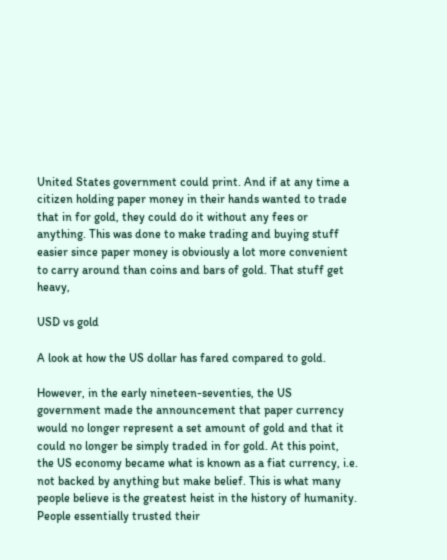United States government could print. And if at any time a citizen holding paper money in their hands wanted to trade that in for gold, they could do it without any fees or anything. This was done to make trading and buying stuff easier since paper money is obviously a lot more convenient to carry around than coins and bars of gold. That stuff get heavy,

USD vs gold

A look at how the US dollar has fared compared to gold.

However, in the early nineteen-seventies, the US government made the announcement that paper currency would no longer represent a set amount of gold and that it could no longer be simply traded in for gold. At this point, the US economy became what is known as a fiat currency, i.e. not backed by anything but make belief. This is what many people believe is the greatest heist in the history of humanity. People essentially trusted their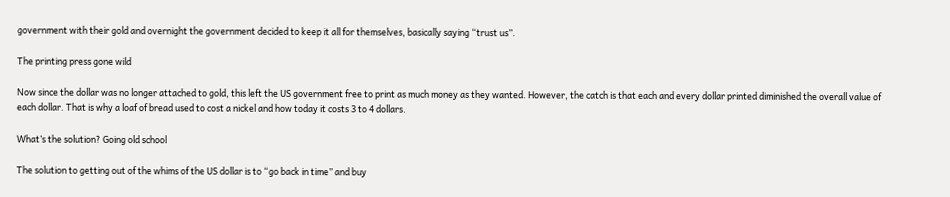government with their gold and overnight the government decided to keep it all for themselves, basically saying “trust us”.

The printing press gone wild

Now since the dollar was no longer attached to gold, this left the US government free to print as much money as they wanted. However, the catch is that each and every dollar printed diminished the overall value of each dollar. That is why a loaf of bread used to cost a nickel and how today it costs 3 to 4 dollars.

What’s the solution? Going old school

The solution to getting out of the whims of the US dollar is to “go back in time” and buy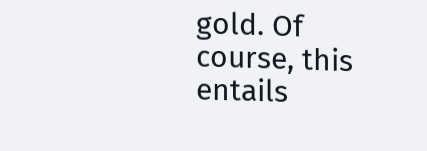gold. Of course, this entails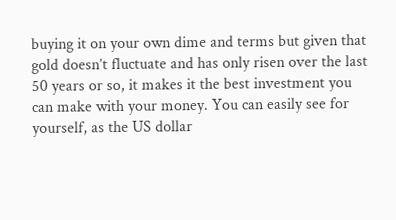buying it on your own dime and terms but given that gold doesn’t fluctuate and has only risen over the last 50 years or so, it makes it the best investment you can make with your money. You can easily see for yourself, as the US dollar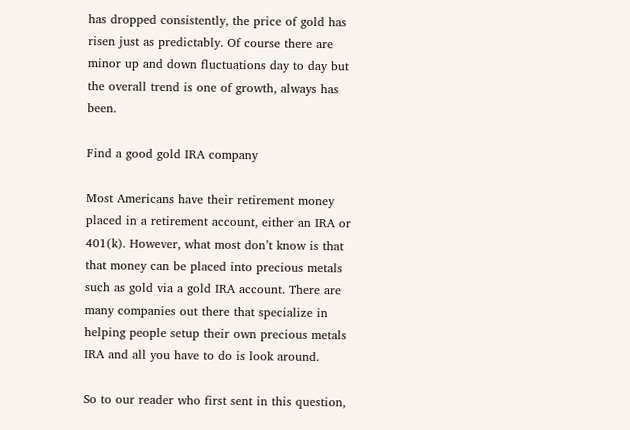has dropped consistently, the price of gold has risen just as predictably. Of course there are minor up and down fluctuations day to day but the overall trend is one of growth, always has been.

Find a good gold IRA company

Most Americans have their retirement money placed in a retirement account, either an IRA or 401(k). However, what most don’t know is that that money can be placed into precious metals such as gold via a gold IRA account. There are many companies out there that specialize in helping people setup their own precious metals IRA and all you have to do is look around.

So to our reader who first sent in this question,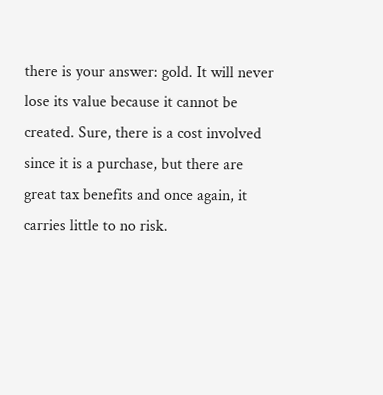there is your answer: gold. It will never lose its value because it cannot be created. Sure, there is a cost involved since it is a purchase, but there are great tax benefits and once again, it carries little to no risk.